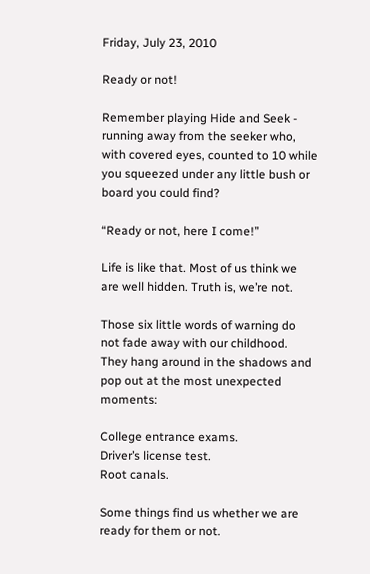Friday, July 23, 2010

Ready or not!

Remember playing Hide and Seek - running away from the seeker who, with covered eyes, counted to 10 while you squeezed under any little bush or board you could find?

“Ready or not, here I come!”

Life is like that. Most of us think we are well hidden. Truth is, we’re not.

Those six little words of warning do not fade away with our childhood. They hang around in the shadows and pop out at the most unexpected moments:

College entrance exams.
Driver’s license test.
Root canals.

Some things find us whether we are ready for them or not.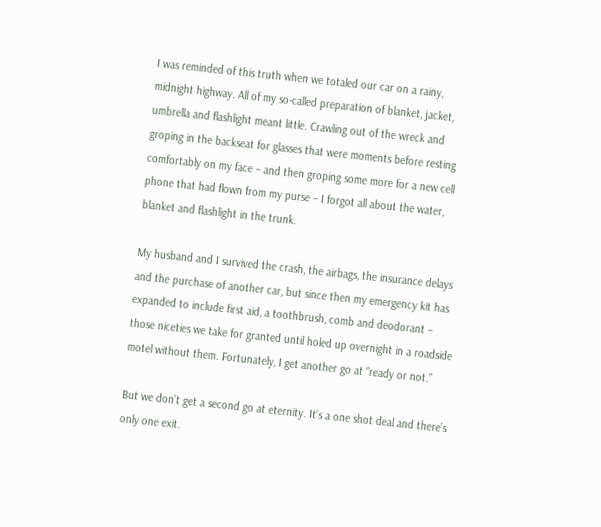I was reminded of this truth when we totaled our car on a rainy, midnight highway. All of my so-called preparation of blanket, jacket, umbrella and flashlight meant little. Crawling out of the wreck and groping in the backseat for glasses that were moments before resting comfortably on my face – and then groping some more for a new cell phone that had flown from my purse – I forgot all about the water, blanket and flashlight in the trunk.

My husband and I survived the crash, the airbags, the insurance delays and the purchase of another car, but since then my emergency kit has expanded to include first aid, a toothbrush, comb and deodorant – those niceties we take for granted until holed up overnight in a roadside motel without them. Fortunately, I get another go at “ready or not.”

But we don’t get a second go at eternity. It’s a one shot deal and there’s only one exit.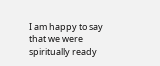I am happy to say that we were spiritually ready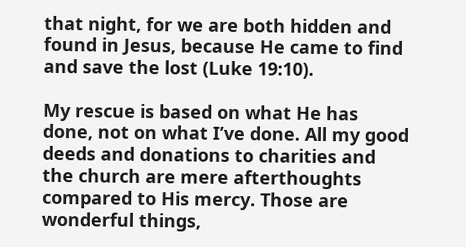that night, for we are both hidden and found in Jesus, because He came to find and save the lost (Luke 19:10).

My rescue is based on what He has done, not on what I’ve done. All my good deeds and donations to charities and the church are mere afterthoughts compared to His mercy. Those are wonderful things,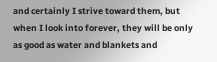and certainly I strive toward them, but when I look into forever, they will be only as good as water and blankets and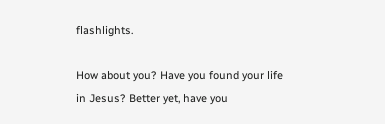flashlights.

How about you? Have you found your life in Jesus? Better yet, have you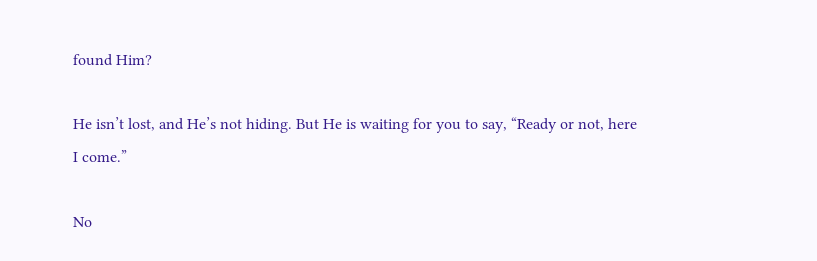found Him?

He isn’t lost, and He’s not hiding. But He is waiting for you to say, “Ready or not, here I come.”

No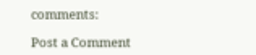comments:

Post a Comment